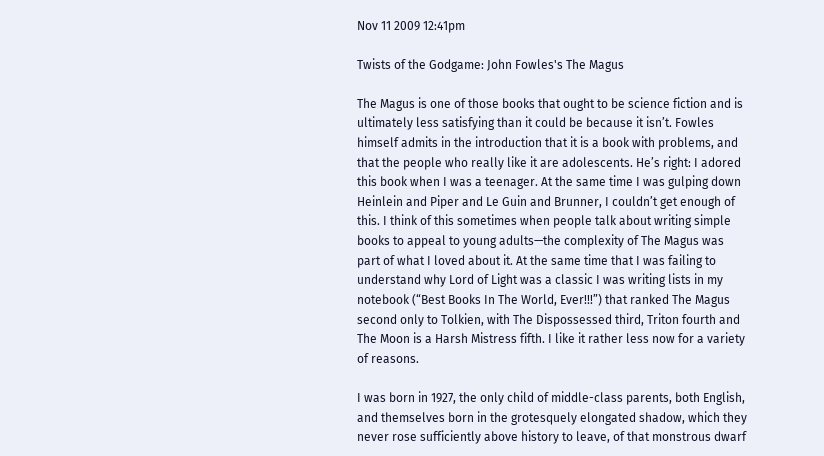Nov 11 2009 12:41pm

Twists of the Godgame: John Fowles's The Magus

The Magus is one of those books that ought to be science fiction and is ultimately less satisfying than it could be because it isn’t. Fowles himself admits in the introduction that it is a book with problems, and that the people who really like it are adolescents. He’s right: I adored this book when I was a teenager. At the same time I was gulping down Heinlein and Piper and Le Guin and Brunner, I couldn’t get enough of this. I think of this sometimes when people talk about writing simple books to appeal to young adults—the complexity of The Magus was part of what I loved about it. At the same time that I was failing to understand why Lord of Light was a classic I was writing lists in my notebook (“Best Books In The World, Ever!!!”) that ranked The Magus second only to Tolkien, with The Dispossessed third, Triton fourth and The Moon is a Harsh Mistress fifth. I like it rather less now for a variety of reasons.

I was born in 1927, the only child of middle-class parents, both English, and themselves born in the grotesquely elongated shadow, which they never rose sufficiently above history to leave, of that monstrous dwarf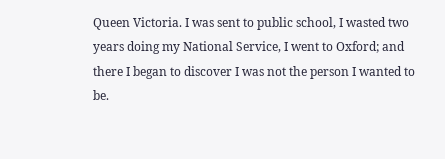Queen Victoria. I was sent to public school, I wasted two years doing my National Service, I went to Oxford; and there I began to discover I was not the person I wanted to be.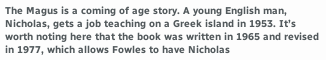The Magus is a coming of age story. A young English man, Nicholas, gets a job teaching on a Greek island in 1953. It’s worth noting here that the book was written in 1965 and revised in 1977, which allows Fowles to have Nicholas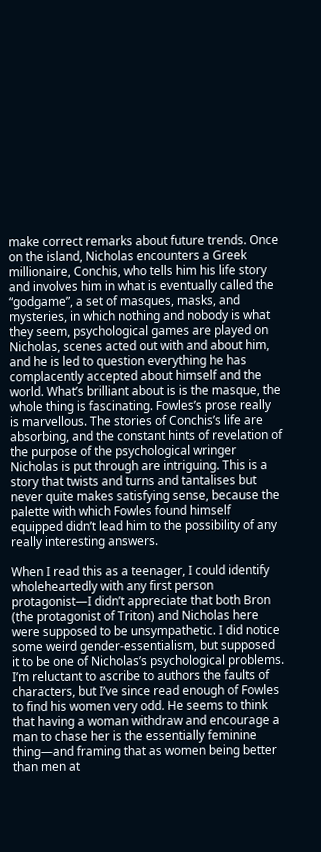make correct remarks about future trends. Once on the island, Nicholas encounters a Greek millionaire, Conchis, who tells him his life story and involves him in what is eventually called the “godgame”, a set of masques, masks, and mysteries, in which nothing and nobody is what they seem, psychological games are played on Nicholas, scenes acted out with and about him, and he is led to question everything he has complacently accepted about himself and the world. What’s brilliant about is is the masque, the whole thing is fascinating. Fowles’s prose really is marvellous. The stories of Conchis’s life are absorbing, and the constant hints of revelation of the purpose of the psychological wringer Nicholas is put through are intriguing. This is a story that twists and turns and tantalises but never quite makes satisfying sense, because the palette with which Fowles found himself equipped didn’t lead him to the possibility of any really interesting answers.

When I read this as a teenager, I could identify wholeheartedly with any first person protagonist—I didn’t appreciate that both Bron (the protagonist of Triton) and Nicholas here were supposed to be unsympathetic. I did notice some weird gender-essentialism, but supposed it to be one of Nicholas’s psychological problems. I’m reluctant to ascribe to authors the faults of characters, but I’ve since read enough of Fowles to find his women very odd. He seems to think that having a woman withdraw and encourage a man to chase her is the essentially feminine thing—and framing that as women being better than men at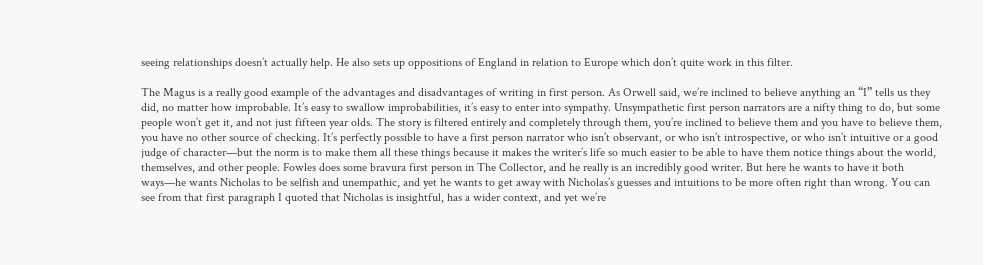seeing relationships doesn’t actually help. He also sets up oppositions of England in relation to Europe which don’t quite work in this filter.

The Magus is a really good example of the advantages and disadvantages of writing in first person. As Orwell said, we’re inclined to believe anything an “I” tells us they did, no matter how improbable. It’s easy to swallow improbabilities, it’s easy to enter into sympathy. Unsympathetic first person narrators are a nifty thing to do, but some people won’t get it, and not just fifteen year olds. The story is filtered entirely and completely through them, you’re inclined to believe them and you have to believe them, you have no other source of checking. It’s perfectly possible to have a first person narrator who isn’t observant, or who isn’t introspective, or who isn’t intuitive or a good judge of character—but the norm is to make them all these things because it makes the writer’s life so much easier to be able to have them notice things about the world, themselves, and other people. Fowles does some bravura first person in The Collector, and he really is an incredibly good writer. But here he wants to have it both ways—he wants Nicholas to be selfish and unempathic, and yet he wants to get away with Nicholas’s guesses and intuitions to be more often right than wrong. You can see from that first paragraph I quoted that Nicholas is insightful, has a wider context, and yet we’re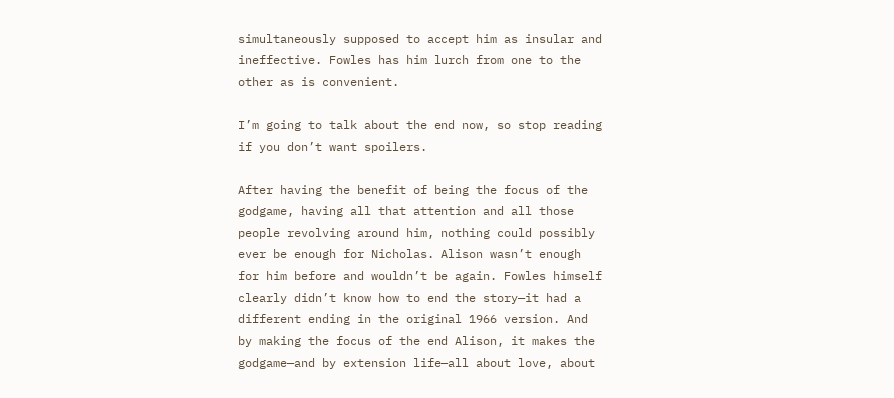simultaneously supposed to accept him as insular and ineffective. Fowles has him lurch from one to the other as is convenient.

I’m going to talk about the end now, so stop reading if you don’t want spoilers.

After having the benefit of being the focus of the godgame, having all that attention and all those people revolving around him, nothing could possibly ever be enough for Nicholas. Alison wasn’t enough for him before and wouldn’t be again. Fowles himself clearly didn’t know how to end the story—it had a different ending in the original 1966 version. And by making the focus of the end Alison, it makes the godgame—and by extension life—all about love, about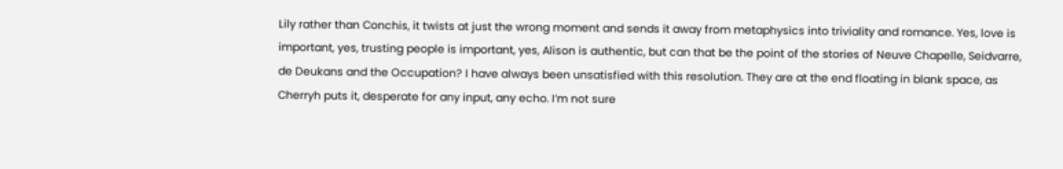Lily rather than Conchis, it twists at just the wrong moment and sends it away from metaphysics into triviality and romance. Yes, love is important, yes, trusting people is important, yes, Alison is authentic, but can that be the point of the stories of Neuve Chapelle, Seidvarre, de Deukans and the Occupation? I have always been unsatisfied with this resolution. They are at the end floating in blank space, as Cherryh puts it, desperate for any input, any echo. I’m not sure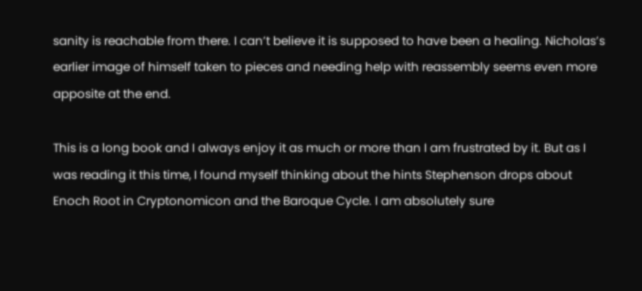sanity is reachable from there. I can’t believe it is supposed to have been a healing. Nicholas’s earlier image of himself taken to pieces and needing help with reassembly seems even more apposite at the end.

This is a long book and I always enjoy it as much or more than I am frustrated by it. But as I was reading it this time, I found myself thinking about the hints Stephenson drops about Enoch Root in Cryptonomicon and the Baroque Cycle. I am absolutely sure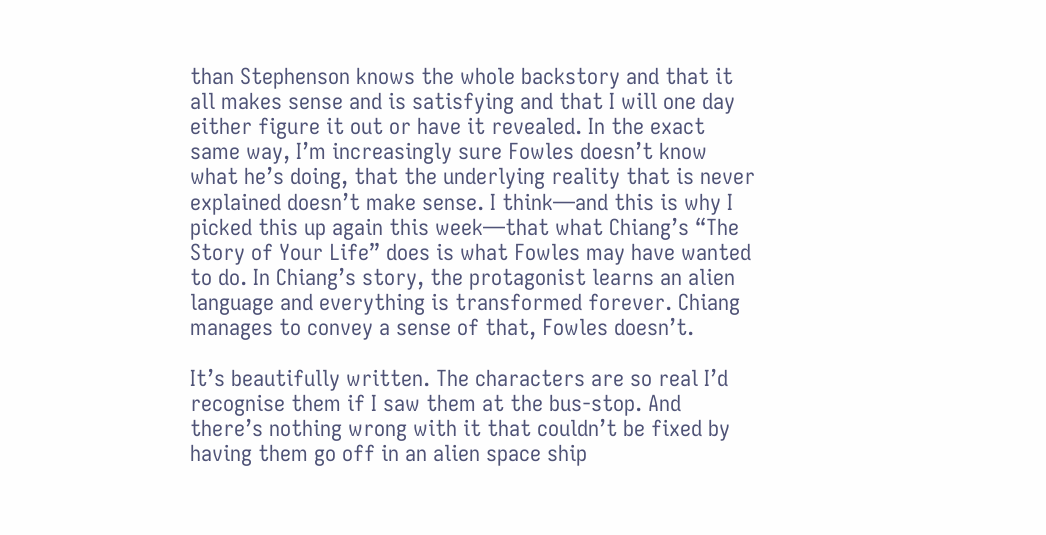than Stephenson knows the whole backstory and that it all makes sense and is satisfying and that I will one day either figure it out or have it revealed. In the exact same way, I’m increasingly sure Fowles doesn’t know what he’s doing, that the underlying reality that is never explained doesn’t make sense. I think—and this is why I picked this up again this week—that what Chiang’s “The Story of Your Life” does is what Fowles may have wanted to do. In Chiang’s story, the protagonist learns an alien language and everything is transformed forever. Chiang manages to convey a sense of that, Fowles doesn’t.

It’s beautifully written. The characters are so real I’d recognise them if I saw them at the bus-stop. And there’s nothing wrong with it that couldn’t be fixed by having them go off in an alien space ship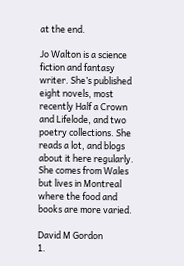at the end.

Jo Walton is a science fiction and fantasy writer. She’s published eight novels, most recently Half a Crown and Lifelode, and two poetry collections. She reads a lot, and blogs about it here regularly. She comes from Wales but lives in Montreal where the food and books are more varied.

David M Gordon
1.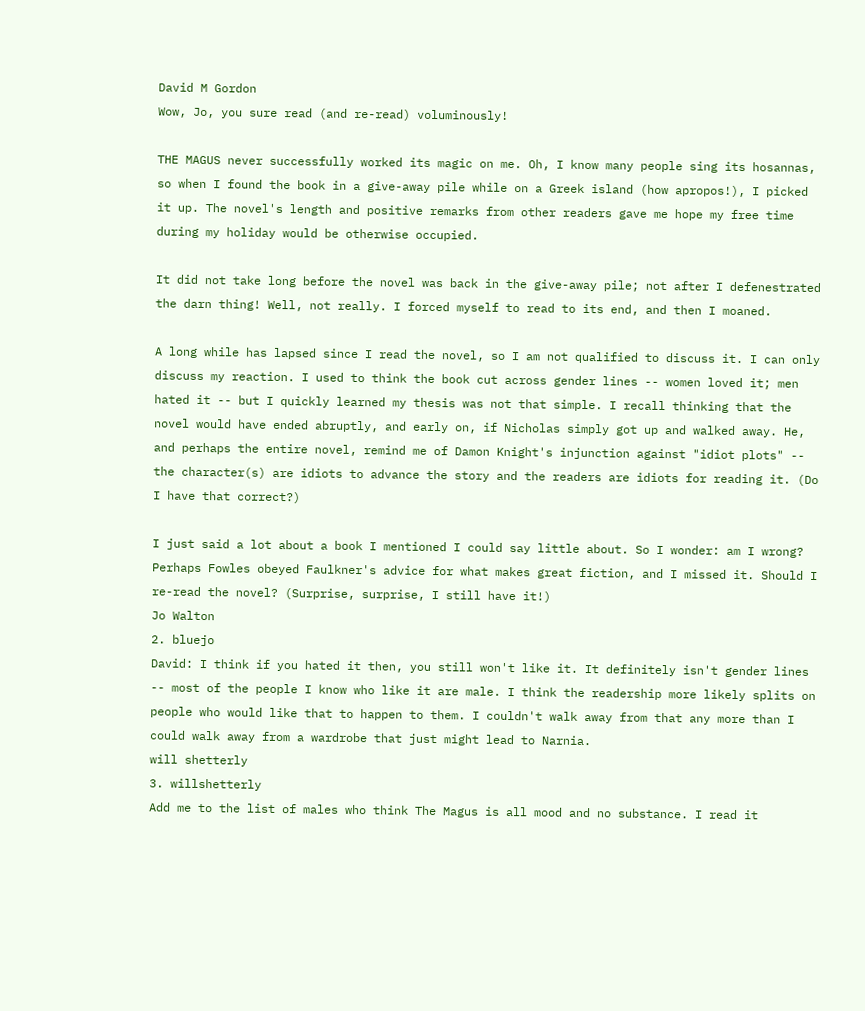David M Gordon
Wow, Jo, you sure read (and re-read) voluminously!

THE MAGUS never successfully worked its magic on me. Oh, I know many people sing its hosannas, so when I found the book in a give-away pile while on a Greek island (how apropos!), I picked it up. The novel's length and positive remarks from other readers gave me hope my free time during my holiday would be otherwise occupied.

It did not take long before the novel was back in the give-away pile; not after I defenestrated the darn thing! Well, not really. I forced myself to read to its end, and then I moaned.

A long while has lapsed since I read the novel, so I am not qualified to discuss it. I can only discuss my reaction. I used to think the book cut across gender lines -- women loved it; men hated it -- but I quickly learned my thesis was not that simple. I recall thinking that the novel would have ended abruptly, and early on, if Nicholas simply got up and walked away. He, and perhaps the entire novel, remind me of Damon Knight's injunction against "idiot plots" -- the character(s) are idiots to advance the story and the readers are idiots for reading it. (Do I have that correct?)

I just said a lot about a book I mentioned I could say little about. So I wonder: am I wrong? Perhaps Fowles obeyed Faulkner's advice for what makes great fiction, and I missed it. Should I re-read the novel? (Surprise, surprise, I still have it!)
Jo Walton
2. bluejo
David: I think if you hated it then, you still won't like it. It definitely isn't gender lines -- most of the people I know who like it are male. I think the readership more likely splits on people who would like that to happen to them. I couldn't walk away from that any more than I could walk away from a wardrobe that just might lead to Narnia.
will shetterly
3. willshetterly
Add me to the list of males who think The Magus is all mood and no substance. I read it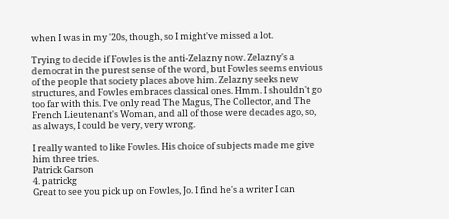when I was in my '20s, though, so I might've missed a lot.

Trying to decide if Fowles is the anti-Zelazny now. Zelazny's a democrat in the purest sense of the word, but Fowles seems envious of the people that society places above him. Zelazny seeks new structures, and Fowles embraces classical ones. Hmm. I shouldn't go too far with this. I've only read The Magus, The Collector, and The French Lieutenant's Woman, and all of those were decades ago, so, as always, I could be very, very wrong.

I really wanted to like Fowles. His choice of subjects made me give him three tries.
Patrick Garson
4. patrickg
Great to see you pick up on Fowles, Jo. I find he's a writer I can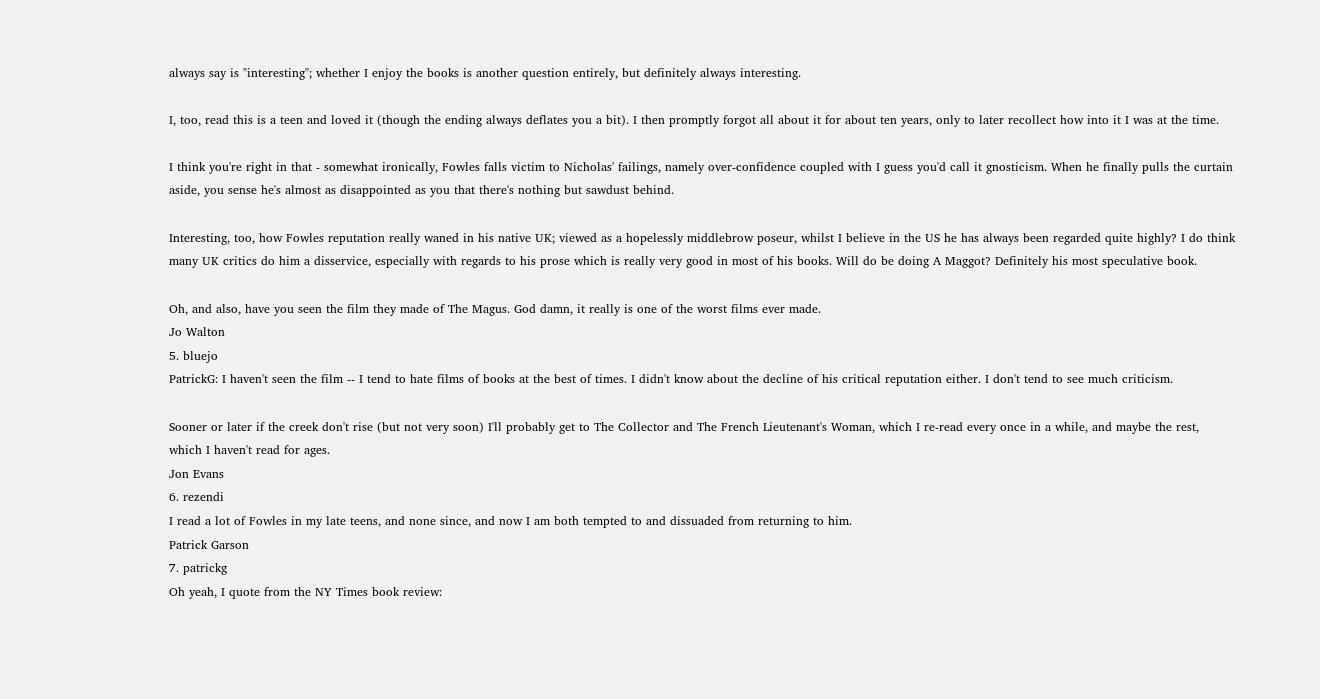always say is "interesting"; whether I enjoy the books is another question entirely, but definitely always interesting.

I, too, read this is a teen and loved it (though the ending always deflates you a bit). I then promptly forgot all about it for about ten years, only to later recollect how into it I was at the time.

I think you're right in that - somewhat ironically, Fowles falls victim to Nicholas' failings, namely over-confidence coupled with I guess you'd call it gnosticism. When he finally pulls the curtain aside, you sense he's almost as disappointed as you that there's nothing but sawdust behind.

Interesting, too, how Fowles reputation really waned in his native UK; viewed as a hopelessly middlebrow poseur, whilst I believe in the US he has always been regarded quite highly? I do think many UK critics do him a disservice, especially with regards to his prose which is really very good in most of his books. Will do be doing A Maggot? Definitely his most speculative book.

Oh, and also, have you seen the film they made of The Magus. God damn, it really is one of the worst films ever made.
Jo Walton
5. bluejo
PatrickG: I haven't seen the film -- I tend to hate films of books at the best of times. I didn't know about the decline of his critical reputation either. I don't tend to see much criticism.

Sooner or later if the creek don't rise (but not very soon) I'll probably get to The Collector and The French Lieutenant's Woman, which I re-read every once in a while, and maybe the rest, which I haven't read for ages.
Jon Evans
6. rezendi
I read a lot of Fowles in my late teens, and none since, and now I am both tempted to and dissuaded from returning to him.
Patrick Garson
7. patrickg
Oh yeah, I quote from the NY Times book review: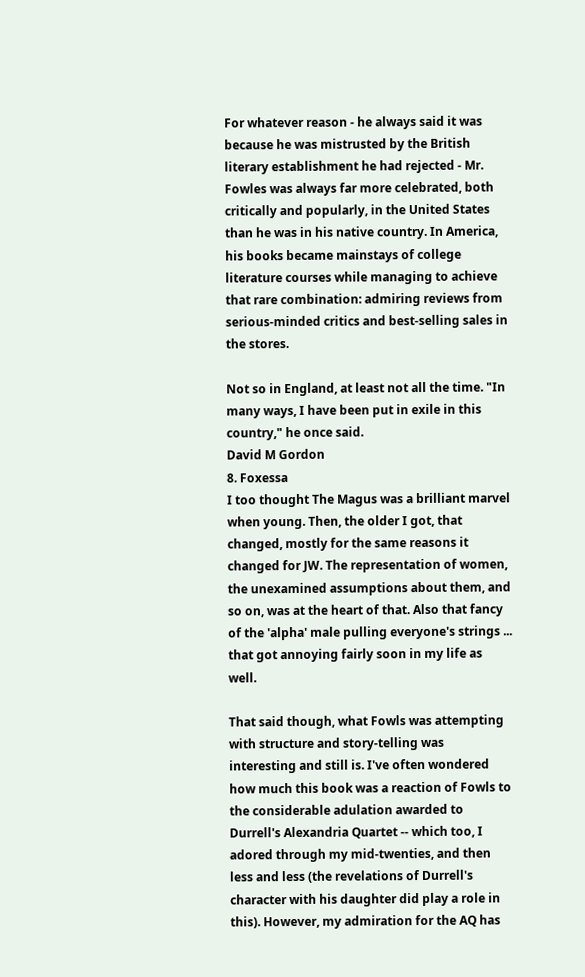For whatever reason - he always said it was because he was mistrusted by the British literary establishment he had rejected - Mr. Fowles was always far more celebrated, both critically and popularly, in the United States than he was in his native country. In America, his books became mainstays of college literature courses while managing to achieve that rare combination: admiring reviews from serious-minded critics and best-selling sales in the stores.

Not so in England, at least not all the time. "In many ways, I have been put in exile in this country," he once said.
David M Gordon
8. Foxessa
I too thought The Magus was a brilliant marvel when young. Then, the older I got, that changed, mostly for the same reasons it changed for JW. The representation of women, the unexamined assumptions about them, and so on, was at the heart of that. Also that fancy of the 'alpha' male pulling everyone's strings ... that got annoying fairly soon in my life as well.

That said though, what Fowls was attempting with structure and story-telling was interesting and still is. I've often wondered how much this book was a reaction of Fowls to the considerable adulation awarded to Durrell's Alexandria Quartet -- which too, I adored through my mid-twenties, and then less and less (the revelations of Durrell's character with his daughter did play a role in this). However, my admiration for the AQ has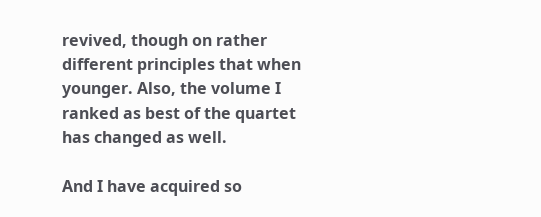revived, though on rather different principles that when younger. Also, the volume I ranked as best of the quartet has changed as well.

And I have acquired so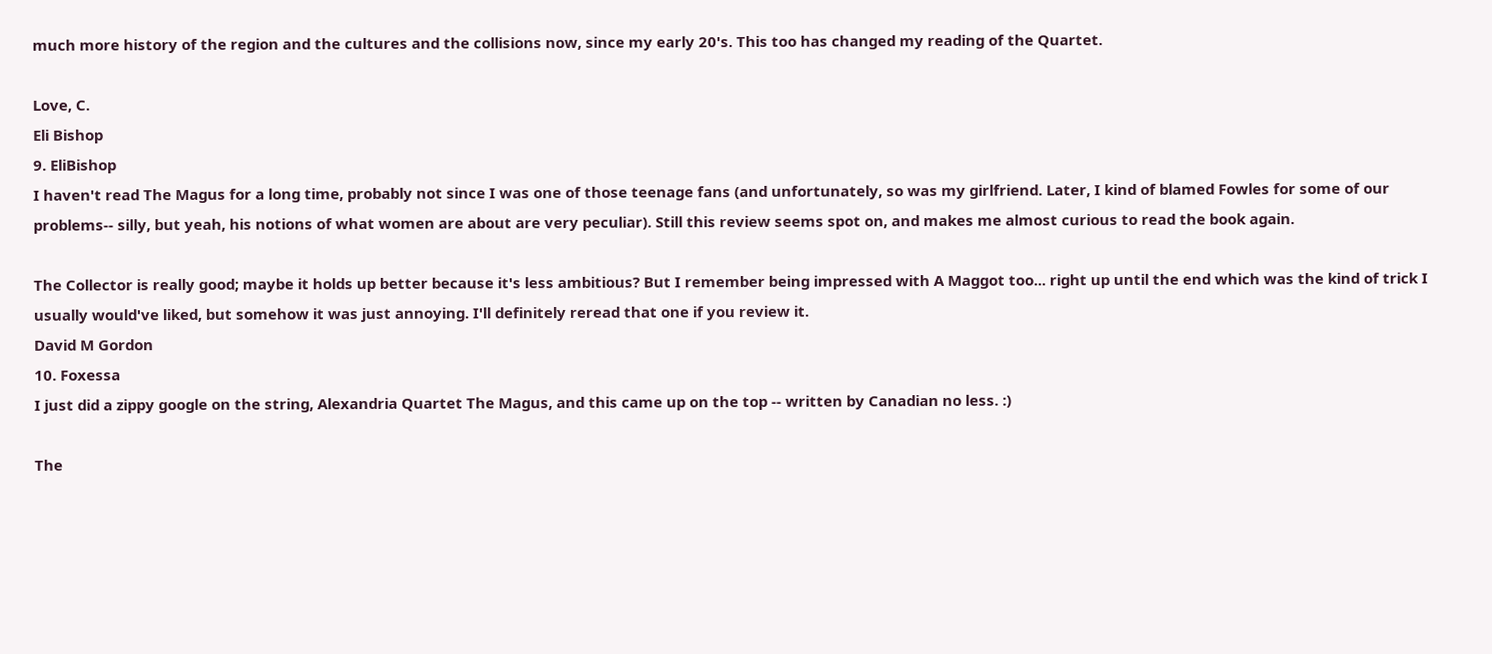much more history of the region and the cultures and the collisions now, since my early 20's. This too has changed my reading of the Quartet.

Love, C.
Eli Bishop
9. EliBishop
I haven't read The Magus for a long time, probably not since I was one of those teenage fans (and unfortunately, so was my girlfriend. Later, I kind of blamed Fowles for some of our problems-- silly, but yeah, his notions of what women are about are very peculiar). Still this review seems spot on, and makes me almost curious to read the book again.

The Collector is really good; maybe it holds up better because it's less ambitious? But I remember being impressed with A Maggot too... right up until the end which was the kind of trick I usually would've liked, but somehow it was just annoying. I'll definitely reread that one if you review it.
David M Gordon
10. Foxessa
I just did a zippy google on the string, Alexandria Quartet The Magus, and this came up on the top -- written by Canadian no less. :)

The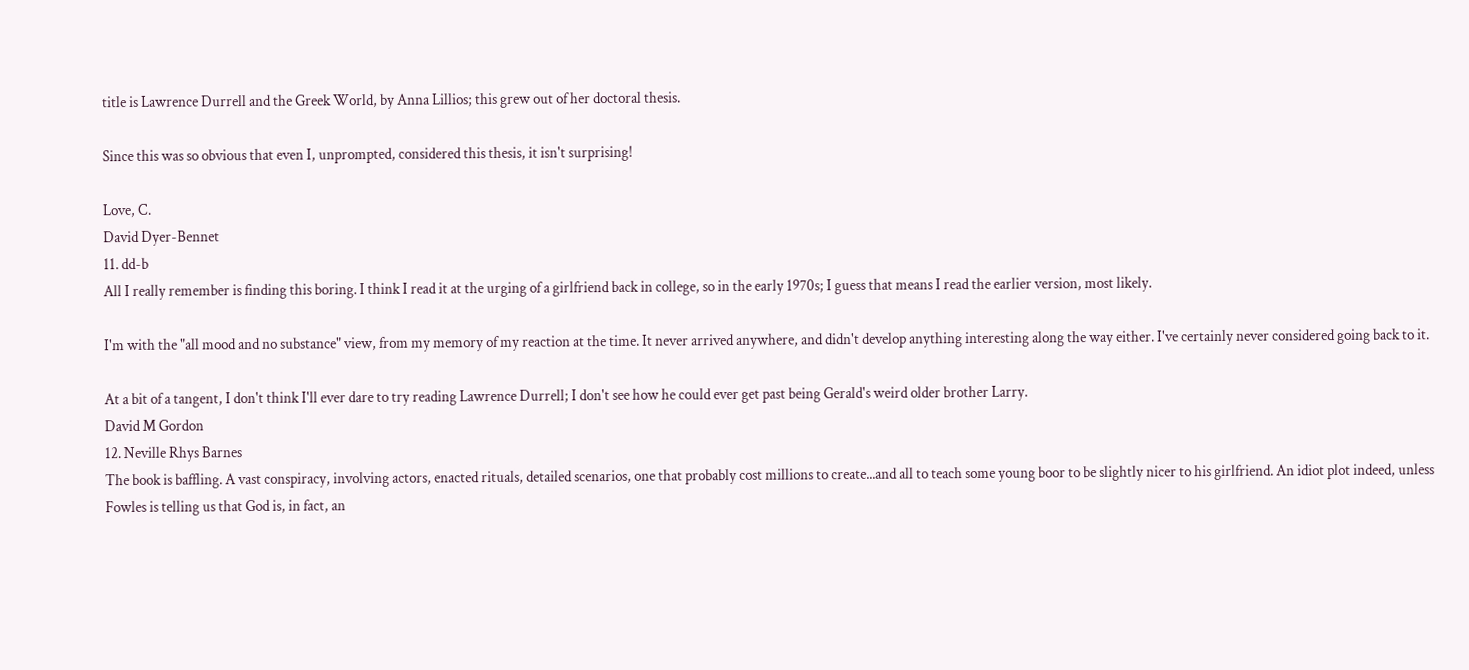title is Lawrence Durrell and the Greek World, by Anna Lillios; this grew out of her doctoral thesis.

Since this was so obvious that even I, unprompted, considered this thesis, it isn't surprising!

Love, C.
David Dyer-Bennet
11. dd-b
All I really remember is finding this boring. I think I read it at the urging of a girlfriend back in college, so in the early 1970s; I guess that means I read the earlier version, most likely.

I'm with the "all mood and no substance" view, from my memory of my reaction at the time. It never arrived anywhere, and didn't develop anything interesting along the way either. I've certainly never considered going back to it.

At a bit of a tangent, I don't think I'll ever dare to try reading Lawrence Durrell; I don't see how he could ever get past being Gerald's weird older brother Larry.
David M Gordon
12. Neville Rhys Barnes
The book is baffling. A vast conspiracy, involving actors, enacted rituals, detailed scenarios, one that probably cost millions to create...and all to teach some young boor to be slightly nicer to his girlfriend. An idiot plot indeed, unless Fowles is telling us that God is, in fact, an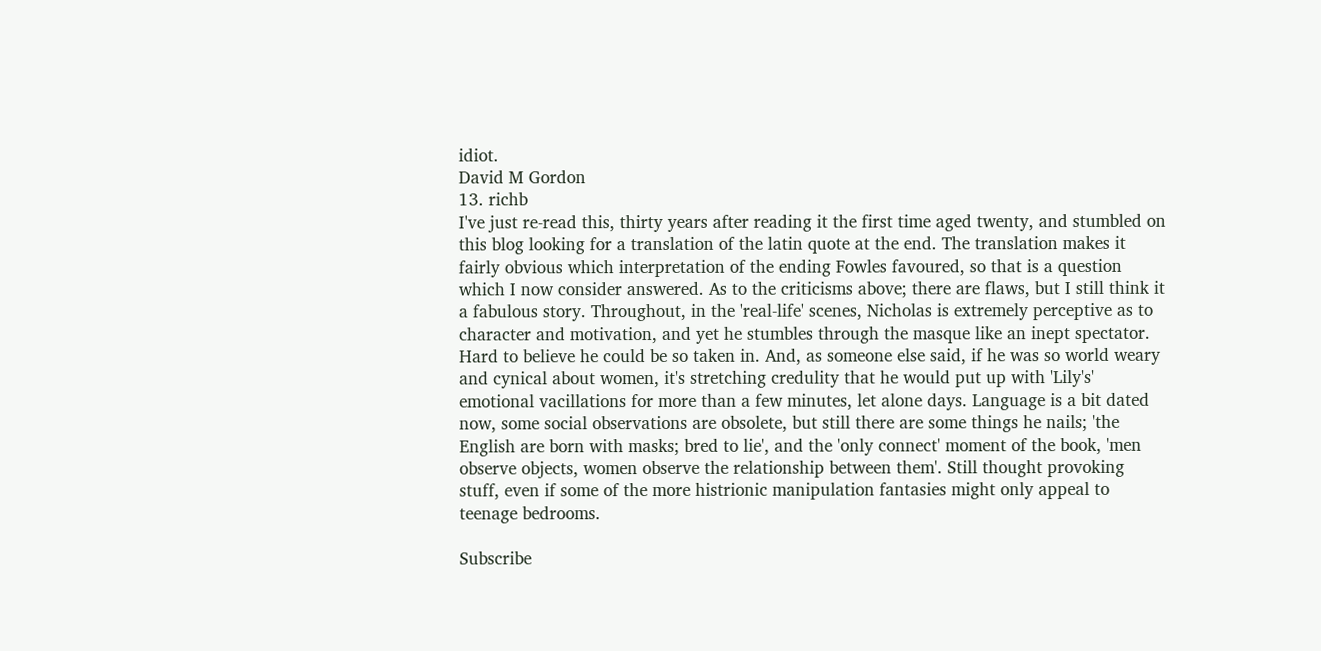idiot.
David M Gordon
13. richb
I've just re-read this, thirty years after reading it the first time aged twenty, and stumbled on this blog looking for a translation of the latin quote at the end. The translation makes it fairly obvious which interpretation of the ending Fowles favoured, so that is a question which I now consider answered. As to the criticisms above; there are flaws, but I still think it a fabulous story. Throughout, in the 'real-life' scenes, Nicholas is extremely perceptive as to character and motivation, and yet he stumbles through the masque like an inept spectator. Hard to believe he could be so taken in. And, as someone else said, if he was so world weary and cynical about women, it's stretching credulity that he would put up with 'Lily's' emotional vacillations for more than a few minutes, let alone days. Language is a bit dated now, some social observations are obsolete, but still there are some things he nails; 'the English are born with masks; bred to lie', and the 'only connect' moment of the book, 'men observe objects, women observe the relationship between them'. Still thought provoking stuff, even if some of the more histrionic manipulation fantasies might only appeal to teenage bedrooms.

Subscribe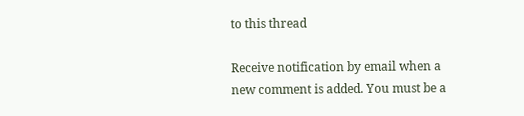to this thread

Receive notification by email when a new comment is added. You must be a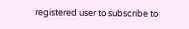registered user to subscribe to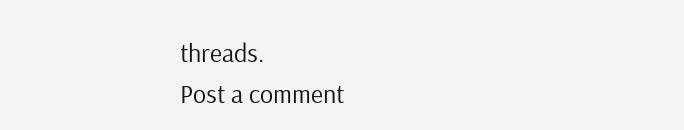threads.
Post a comment